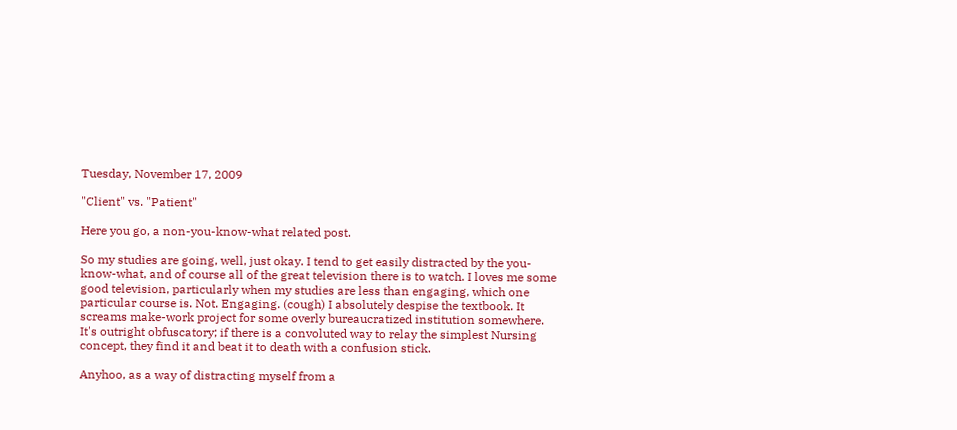Tuesday, November 17, 2009

"Client" vs. "Patient"

Here you go, a non-you-know-what related post.

So my studies are going, well, just okay. I tend to get easily distracted by the you-know-what, and of course all of the great television there is to watch. I loves me some good television, particularly when my studies are less than engaging, which one particular course is. Not. Engaging. (cough) I absolutely despise the textbook. It screams make-work project for some overly bureaucratized institution somewhere. It's outright obfuscatory; if there is a convoluted way to relay the simplest Nursing concept, they find it and beat it to death with a confusion stick.

Anyhoo, as a way of distracting myself from a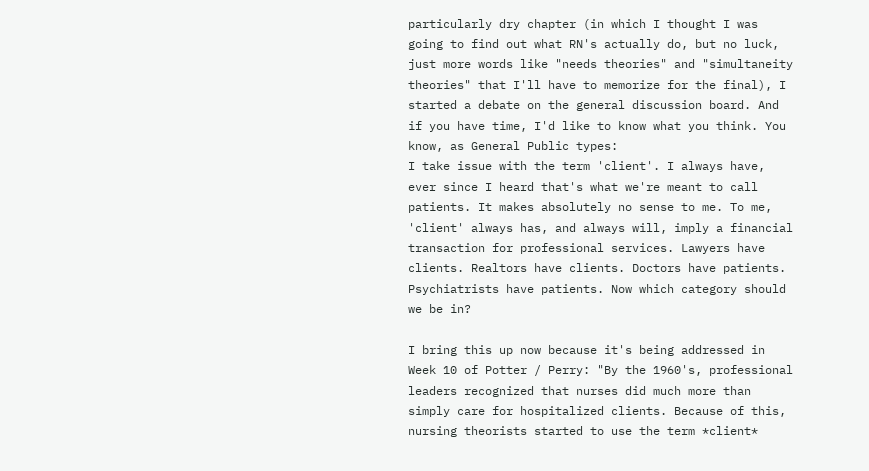particularly dry chapter (in which I thought I was going to find out what RN's actually do, but no luck, just more words like "needs theories" and "simultaneity theories" that I'll have to memorize for the final), I started a debate on the general discussion board. And if you have time, I'd like to know what you think. You know, as General Public types:
I take issue with the term 'client'. I always have, ever since I heard that's what we're meant to call patients. It makes absolutely no sense to me. To me, 'client' always has, and always will, imply a financial transaction for professional services. Lawyers have clients. Realtors have clients. Doctors have patients. Psychiatrists have patients. Now which category should we be in?

I bring this up now because it's being addressed in Week 10 of Potter / Perry: "By the 1960's, professional leaders recognized that nurses did much more than simply care for hospitalized clients. Because of this, nursing theorists started to use the term *client*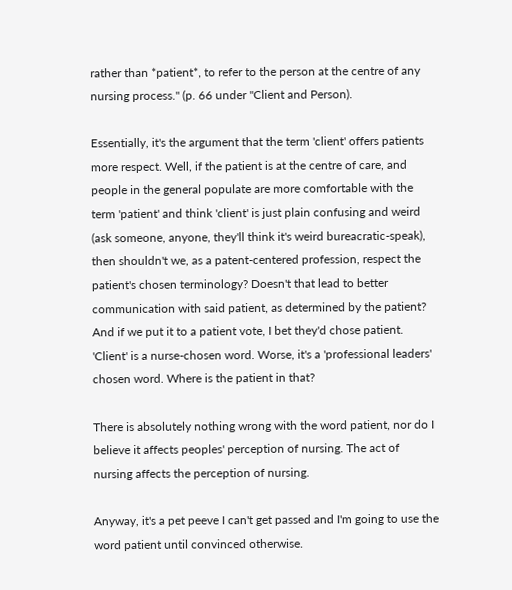rather than *patient*, to refer to the person at the centre of any nursing process." (p. 66 under "Client and Person).

Essentially, it's the argument that the term 'client' offers patients more respect. Well, if the patient is at the centre of care, and people in the general populate are more comfortable with the term 'patient' and think 'client' is just plain confusing and weird (ask someone, anyone, they'll think it's weird bureacratic-speak), then shouldn't we, as a patent-centered profession, respect the patient's chosen terminology? Doesn't that lead to better communication with said patient, as determined by the patient? And if we put it to a patient vote, I bet they'd chose patient. 'Client' is a nurse-chosen word. Worse, it's a 'professional leaders' chosen word. Where is the patient in that?

There is absolutely nothing wrong with the word patient, nor do I believe it affects peoples' perception of nursing. The act of nursing affects the perception of nursing.

Anyway, it's a pet peeve I can't get passed and I'm going to use the word patient until convinced otherwise.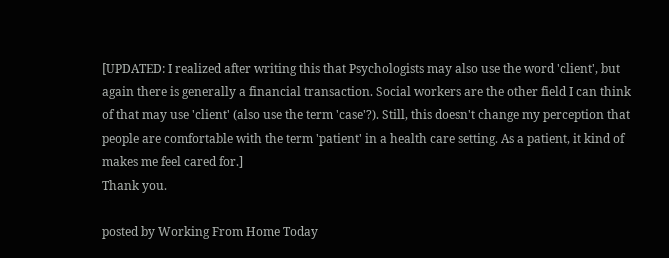[UPDATED: I realized after writing this that Psychologists may also use the word 'client', but again there is generally a financial transaction. Social workers are the other field I can think of that may use 'client' (also use the term 'case'?). Still, this doesn't change my perception that people are comfortable with the term 'patient' in a health care setting. As a patient, it kind of makes me feel cared for.]
Thank you.

posted by Working From Home Today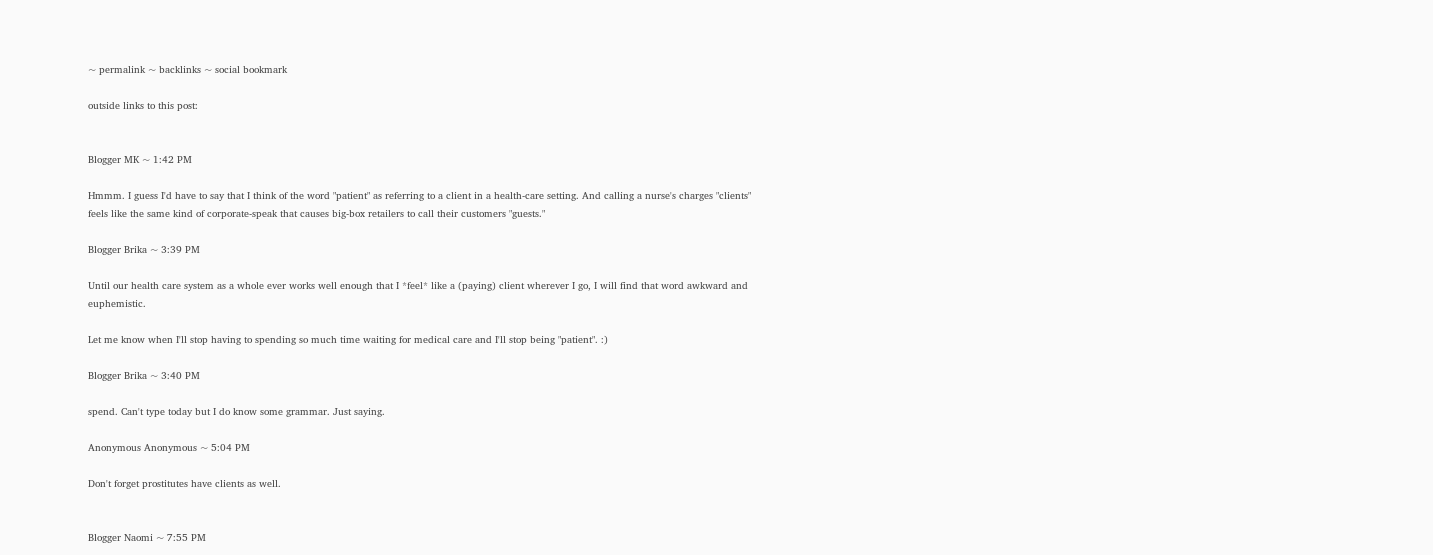~ permalink ~ backlinks ~ social bookmark

outside links to this post:


Blogger MK ~ 1:42 PM

Hmmm. I guess I'd have to say that I think of the word "patient" as referring to a client in a health-care setting. And calling a nurse's charges "clients" feels like the same kind of corporate-speak that causes big-box retailers to call their customers "guests."

Blogger Brika ~ 3:39 PM

Until our health care system as a whole ever works well enough that I *feel* like a (paying) client wherever I go, I will find that word awkward and euphemistic.

Let me know when I'll stop having to spending so much time waiting for medical care and I'll stop being "patient". :)

Blogger Brika ~ 3:40 PM

spend. Can't type today but I do know some grammar. Just saying.

Anonymous Anonymous ~ 5:04 PM

Don't forget prostitutes have clients as well.


Blogger Naomi ~ 7:55 PM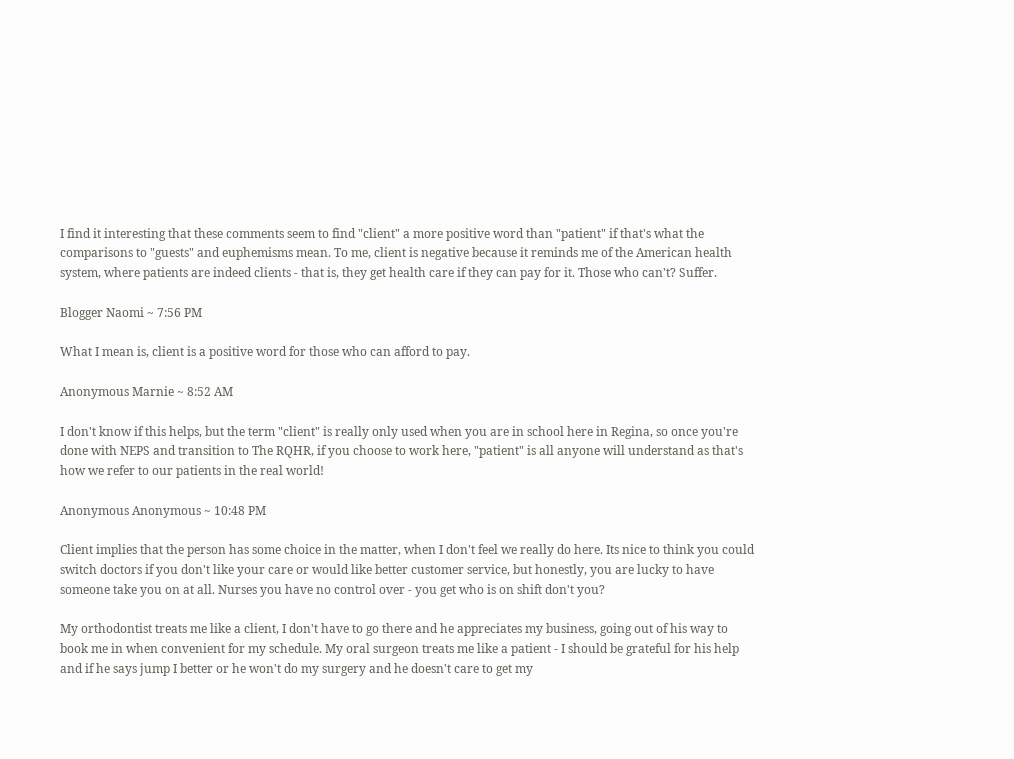I find it interesting that these comments seem to find "client" a more positive word than "patient" if that's what the comparisons to "guests" and euphemisms mean. To me, client is negative because it reminds me of the American health system, where patients are indeed clients - that is, they get health care if they can pay for it. Those who can't? Suffer.

Blogger Naomi ~ 7:56 PM

What I mean is, client is a positive word for those who can afford to pay.

Anonymous Marnie ~ 8:52 AM

I don't know if this helps, but the term "client" is really only used when you are in school here in Regina, so once you're done with NEPS and transition to The RQHR, if you choose to work here, "patient" is all anyone will understand as that's how we refer to our patients in the real world!

Anonymous Anonymous ~ 10:48 PM

Client implies that the person has some choice in the matter, when I don't feel we really do here. Its nice to think you could switch doctors if you don't like your care or would like better customer service, but honestly, you are lucky to have someone take you on at all. Nurses you have no control over - you get who is on shift don't you?

My orthodontist treats me like a client, I don't have to go there and he appreciates my business, going out of his way to book me in when convenient for my schedule. My oral surgeon treats me like a patient - I should be grateful for his help and if he says jump I better or he won't do my surgery and he doesn't care to get my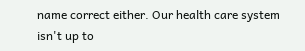name correct either. Our health care system isn't up to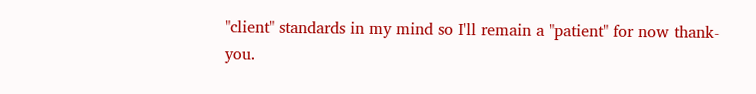"client" standards in my mind so I'll remain a "patient" for now thank-you.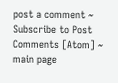post a comment ~ Subscribe to Post Comments [Atom] ~ main page